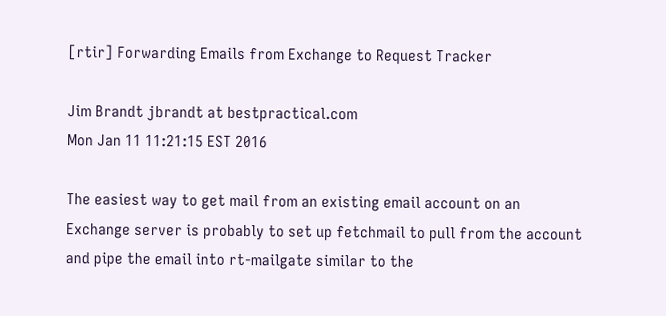[rtir] Forwarding Emails from Exchange to Request Tracker

Jim Brandt jbrandt at bestpractical.com
Mon Jan 11 11:21:15 EST 2016

The easiest way to get mail from an existing email account on an
Exchange server is probably to set up fetchmail to pull from the account
and pipe the email into rt-mailgate similar to the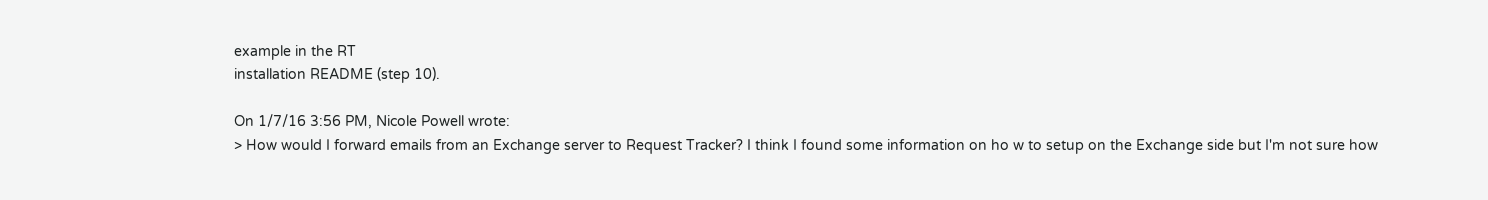example in the RT
installation README (step 10).

On 1/7/16 3:56 PM, Nicole Powell wrote:
> How would I forward emails from an Exchange server to Request Tracker? I think I found some information on ho w to setup on the Exchange side but I'm not sure how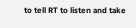to tell RT to listen and take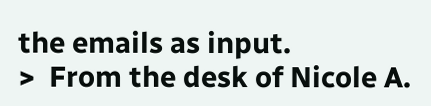the emails as input.
>  From the desk of Nicole A.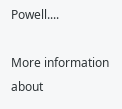Powell....

More information about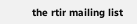the rtir mailing list